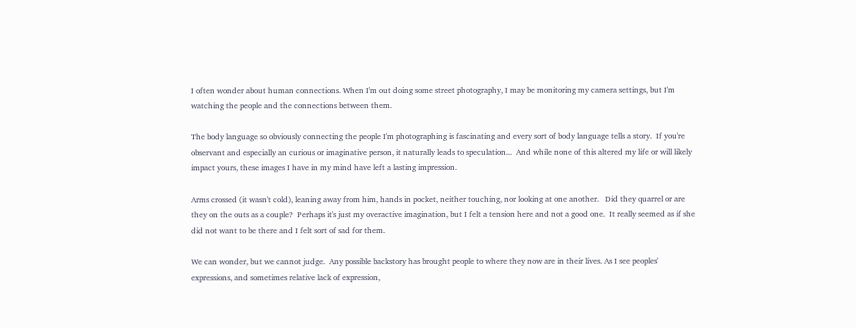I often wonder about human connections. When I'm out doing some street photography, I may be monitoring my camera settings, but I'm watching the people and the connections between them.

The body language so obviously connecting the people I'm photographing is fascinating and every sort of body language tells a story.  If you're observant and especially an curious or imaginative person, it naturally leads to speculation...  And while none of this altered my life or will likely impact yours, these images I have in my mind have left a lasting impression.

Arms crossed (it wasn't cold), leaning away from him, hands in pocket, neither touching, nor looking at one another.   Did they quarrel or are they on the outs as a couple?  Perhaps it's just my overactive imagination, but I felt a tension here and not a good one.  It really seemed as if she did not want to be there and I felt sort of sad for them.

We can wonder, but we cannot judge.  Any possible backstory has brought people to where they now are in their lives. As I see peoples' expressions, and sometimes relative lack of expression,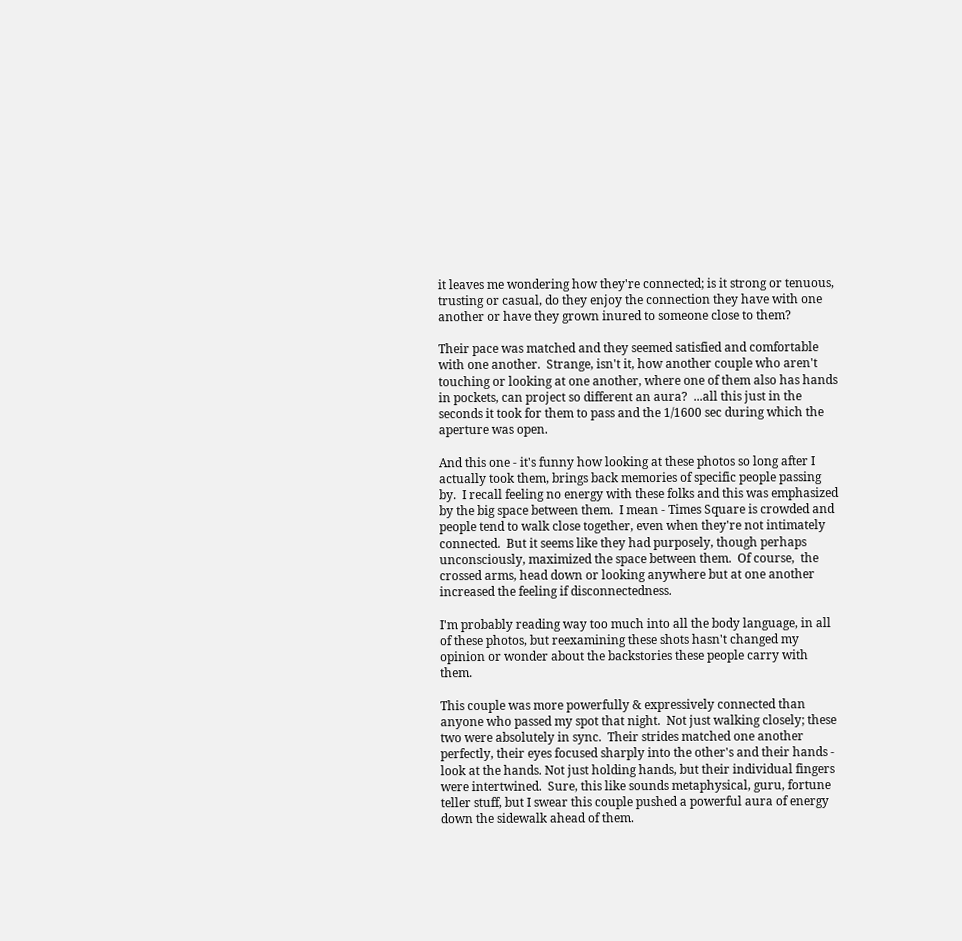it leaves me wondering how they're connected; is it strong or tenuous, trusting or casual, do they enjoy the connection they have with one another or have they grown inured to someone close to them?

Their pace was matched and they seemed satisfied and comfortable with one another.  Strange, isn't it, how another couple who aren't touching or looking at one another, where one of them also has hands in pockets, can project so different an aura?  ...all this just in the seconds it took for them to pass and the 1/1600 sec during which the aperture was open.

And this one - it's funny how looking at these photos so long after I actually took them, brings back memories of specific people passing by.  I recall feeling no energy with these folks and this was emphasized by the big space between them.  I mean - Times Square is crowded and people tend to walk close together, even when they're not intimately connected.  But it seems like they had purposely, though perhaps unconsciously, maximized the space between them.  Of course,  the crossed arms, head down or looking anywhere but at one another increased the feeling if disconnectedness.

I'm probably reading way too much into all the body language, in all of these photos, but reexamining these shots hasn't changed my opinion or wonder about the backstories these people carry with them.

This couple was more powerfully & expressively connected than anyone who passed my spot that night.  Not just walking closely; these two were absolutely in sync.  Their strides matched one another perfectly, their eyes focused sharply into the other's and their hands - look at the hands. Not just holding hands, but their individual fingers were intertwined.  Sure, this like sounds metaphysical, guru, fortune teller stuff, but I swear this couple pushed a powerful aura of energy down the sidewalk ahead of them.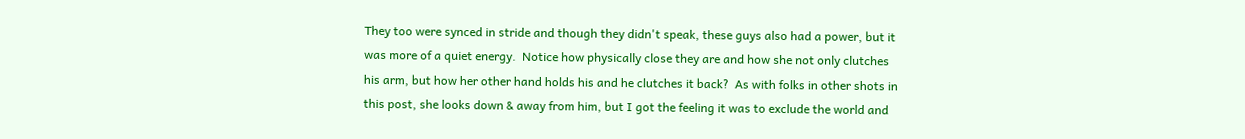They too were synced in stride and though they didn't speak, these guys also had a power, but it was more of a quiet energy.  Notice how physically close they are and how she not only clutches his arm, but how her other hand holds his and he clutches it back?  As with folks in other shots in this post, she looks down & away from him, but I got the feeling it was to exclude the world and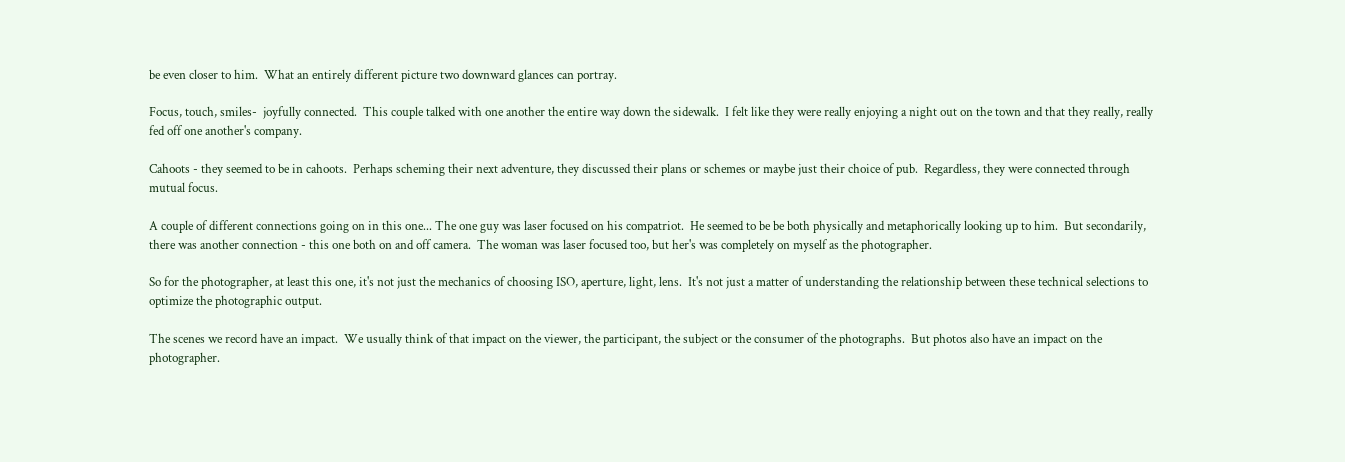be even closer to him.  What an entirely different picture two downward glances can portray.

Focus, touch, smiles-  joyfully connected.  This couple talked with one another the entire way down the sidewalk.  I felt like they were really enjoying a night out on the town and that they really, really fed off one another's company.

Cahoots - they seemed to be in cahoots.  Perhaps scheming their next adventure, they discussed their plans or schemes or maybe just their choice of pub.  Regardless, they were connected through mutual focus.

A couple of different connections going on in this one... The one guy was laser focused on his compatriot.  He seemed to be be both physically and metaphorically looking up to him.  But secondarily, there was another connection - this one both on and off camera.  The woman was laser focused too, but her's was completely on myself as the photographer.

So for the photographer, at least this one, it's not just the mechanics of choosing ISO, aperture, light, lens.  It's not just a matter of understanding the relationship between these technical selections to optimize the photographic output.

The scenes we record have an impact.  We usually think of that impact on the viewer, the participant, the subject or the consumer of the photographs.  But photos also have an impact on the photographer.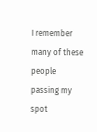I remember many of these people passing my spot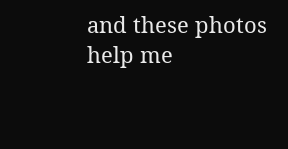and these photos help me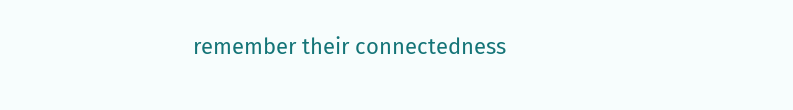remember their connectedness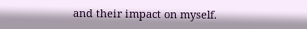and their impact on myself.